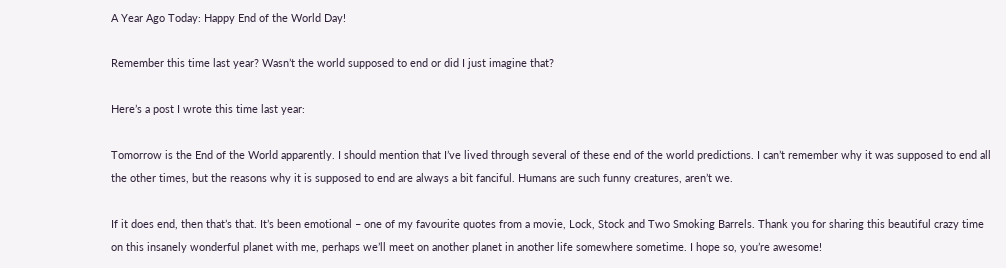A Year Ago Today: Happy End of the World Day!

Remember this time last year? Wasn’t the world supposed to end or did I just imagine that?

Here’s a post I wrote this time last year:

Tomorrow is the End of the World apparently. I should mention that I’ve lived through several of these end of the world predictions. I can’t remember why it was supposed to end all the other times, but the reasons why it is supposed to end are always a bit fanciful. Humans are such funny creatures, aren’t we.

If it does end, then that’s that. It’s been emotional – one of my favourite quotes from a movie, Lock, Stock and Two Smoking Barrels. Thank you for sharing this beautiful crazy time on this insanely wonderful planet with me, perhaps we’ll meet on another planet in another life somewhere sometime. I hope so, you’re awesome!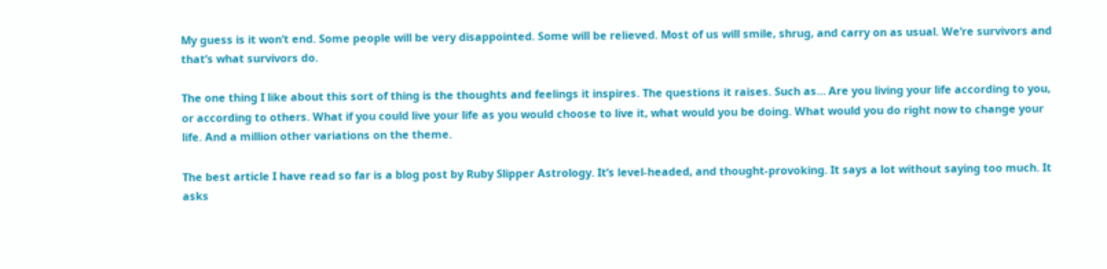My guess is it won’t end. Some people will be very disappointed. Some will be relieved. Most of us will smile, shrug, and carry on as usual. We’re survivors and that’s what survivors do.

The one thing I like about this sort of thing is the thoughts and feelings it inspires. The questions it raises. Such as… Are you living your life according to you, or according to others. What if you could live your life as you would choose to live it, what would you be doing. What would you do right now to change your life. And a million other variations on the theme.

The best article I have read so far is a blog post by Ruby Slipper Astrology. It’s level-headed, and thought-provoking. It says a lot without saying too much. It asks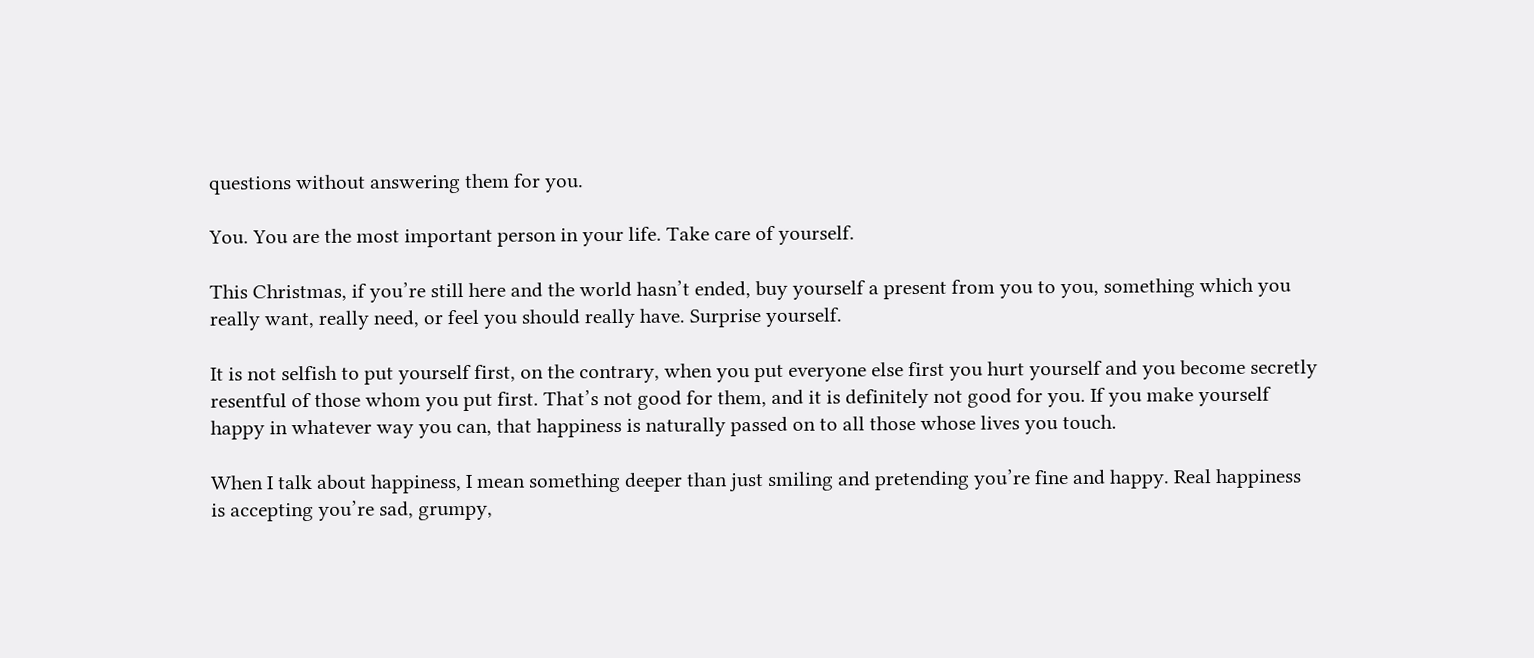questions without answering them for you.

You. You are the most important person in your life. Take care of yourself.

This Christmas, if you’re still here and the world hasn’t ended, buy yourself a present from you to you, something which you really want, really need, or feel you should really have. Surprise yourself.

It is not selfish to put yourself first, on the contrary, when you put everyone else first you hurt yourself and you become secretly resentful of those whom you put first. That’s not good for them, and it is definitely not good for you. If you make yourself happy in whatever way you can, that happiness is naturally passed on to all those whose lives you touch.

When I talk about happiness, I mean something deeper than just smiling and pretending you’re fine and happy. Real happiness is accepting you’re sad, grumpy,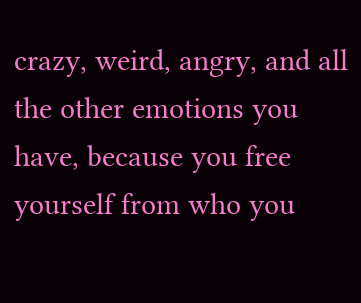crazy, weird, angry, and all the other emotions you have, because you free yourself from who you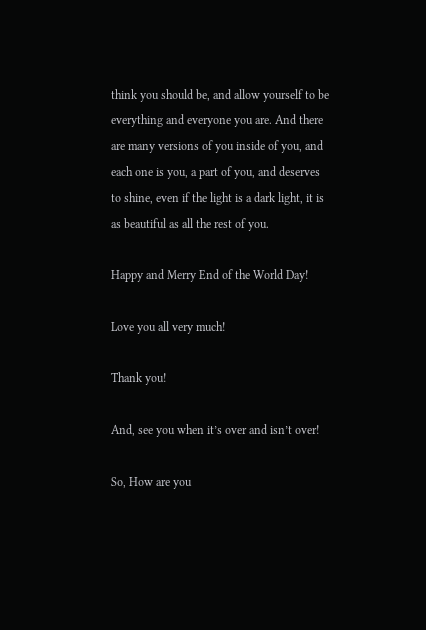think you should be, and allow yourself to be everything and everyone you are. And there are many versions of you inside of you, and each one is you, a part of you, and deserves to shine, even if the light is a dark light, it is as beautiful as all the rest of you.

Happy and Merry End of the World Day!

Love you all very much!

Thank you!

And, see you when it’s over and isn’t over!

So, How are you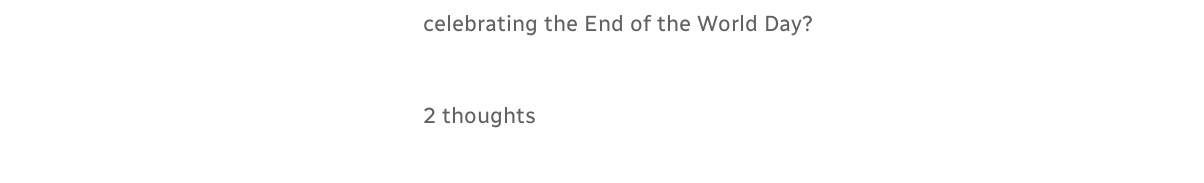celebrating the End of the World Day?


2 thoughts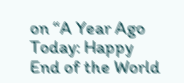on “A Year Ago Today: Happy End of the World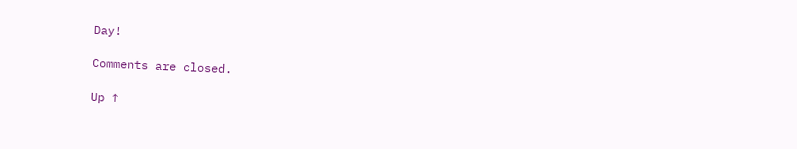Day!

Comments are closed.

Up ↑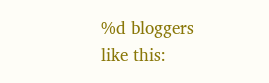%d bloggers like this: